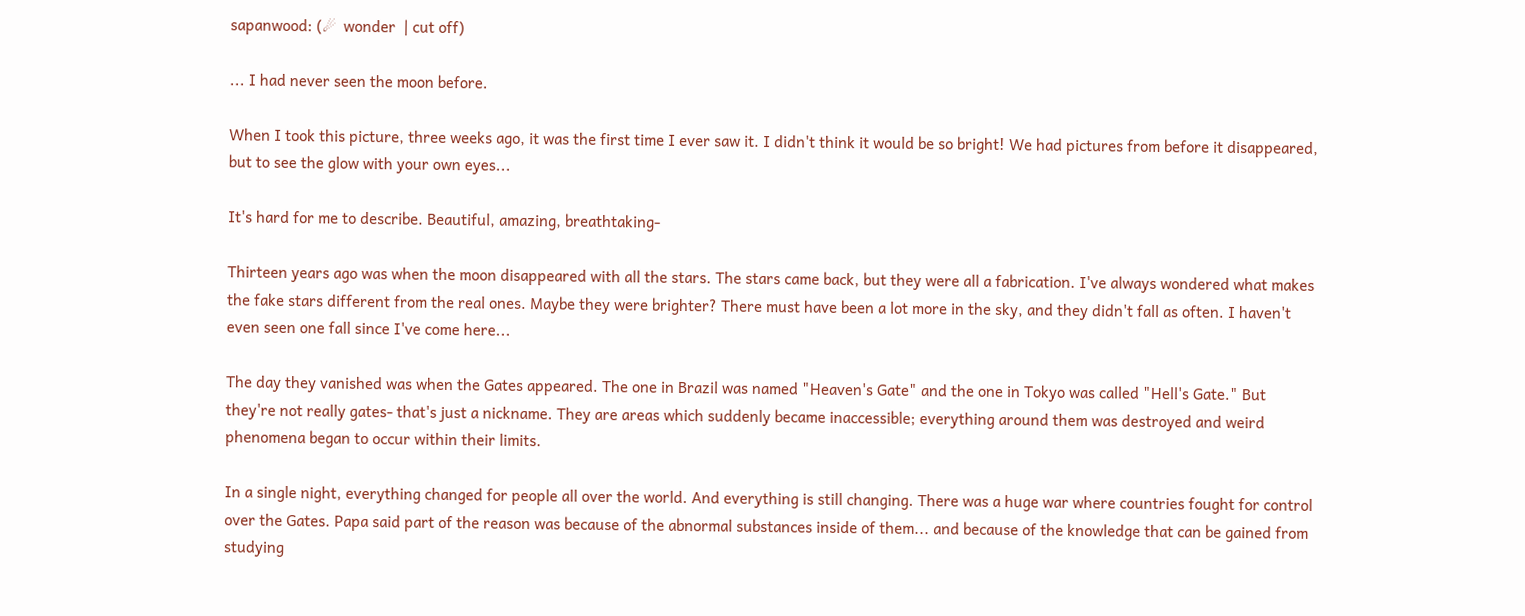sapanwood: (☄  wonder  | cut off)

... I had never seen the moon before.

When I took this picture, three weeks ago, it was the first time I ever saw it. I didn't think it would be so bright! We had pictures from before it disappeared, but to see the glow with your own eyes...

It's hard for me to describe. Beautiful, amazing, breathtaking-

Thirteen years ago was when the moon disappeared with all the stars. The stars came back, but they were all a fabrication. I've always wondered what makes the fake stars different from the real ones. Maybe they were brighter? There must have been a lot more in the sky, and they didn't fall as often. I haven't even seen one fall since I've come here...

The day they vanished was when the Gates appeared. The one in Brazil was named "Heaven's Gate" and the one in Tokyo was called "Hell's Gate." But they're not really gates- that's just a nickname. They are areas which suddenly became inaccessible; everything around them was destroyed and weird phenomena began to occur within their limits.

In a single night, everything changed for people all over the world. And everything is still changing. There was a huge war where countries fought for control over the Gates. Papa said part of the reason was because of the abnormal substances inside of them... and because of the knowledge that can be gained from studying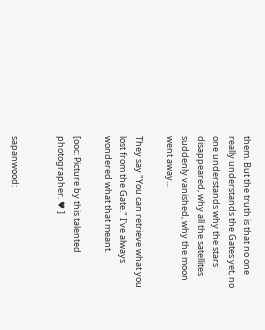them. But the truth is that no one really understands the Gates yet, no one understands why the stars disappeared, why all the satellites suddenly vanished, why the moon went away...

They say "You can retrieve what you lost from the Gate." I've always wondered what that meant.

[ooc: Picture by this talented photographer. ♥ ]


sapanwood: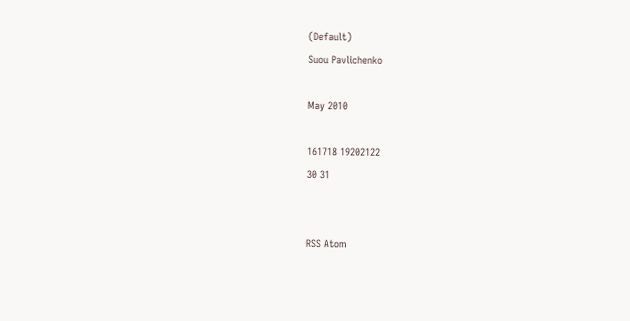(Default)
Suou Pavlichenko

May 2010

161718 19202122
30 31


RSS Atom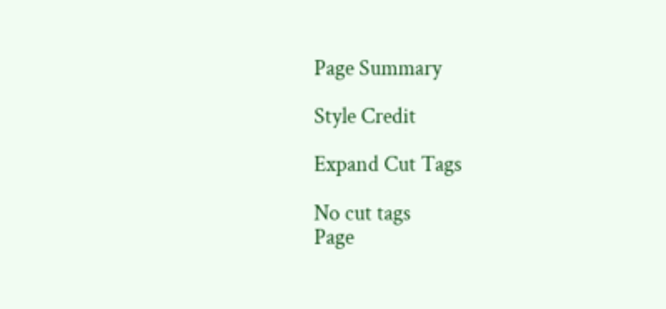Page Summary

Style Credit

Expand Cut Tags

No cut tags
Page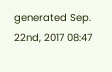generated Sep. 22nd, 2017 08:47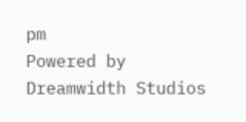pm
Powered by Dreamwidth Studios